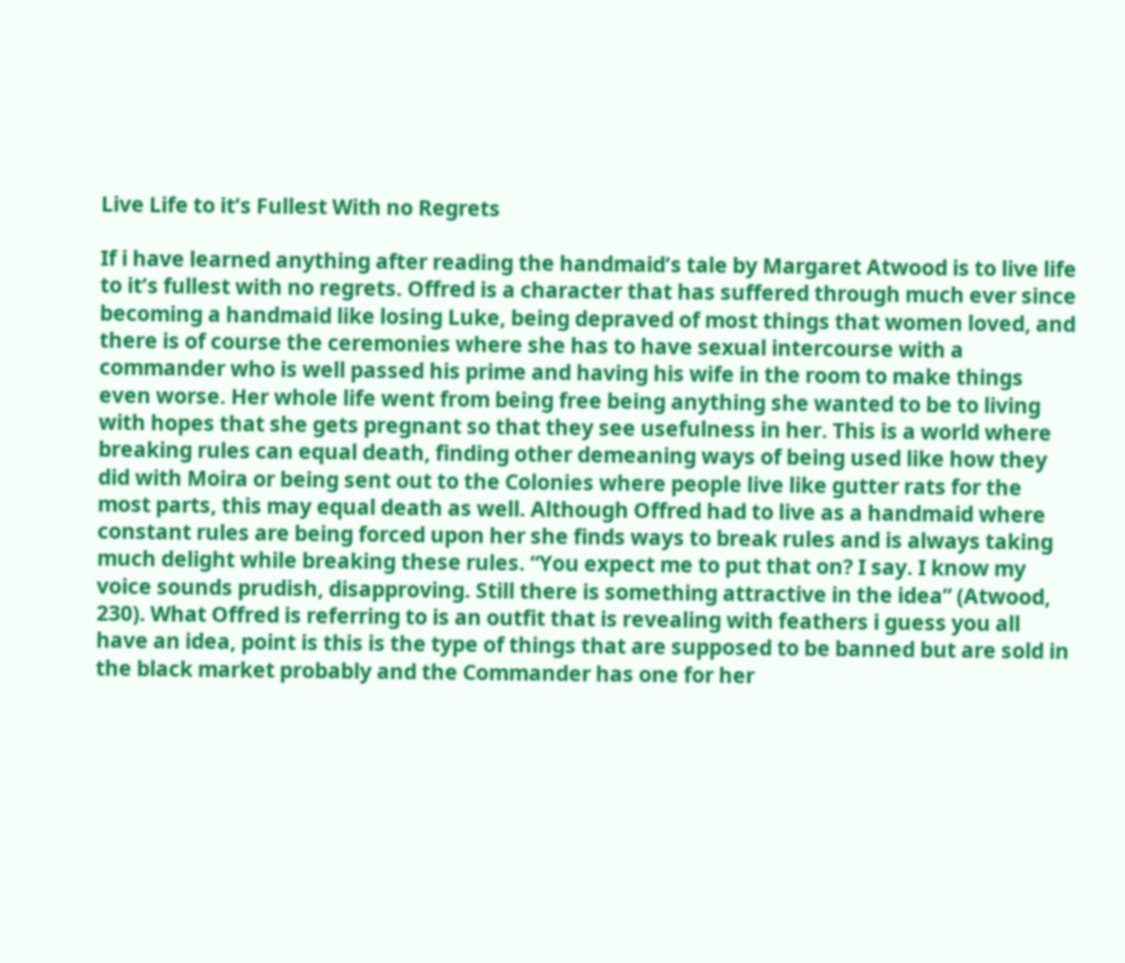Live Life to it’s Fullest With no Regrets

If i have learned anything after reading the handmaid’s tale by Margaret Atwood is to live life to it’s fullest with no regrets. Offred is a character that has suffered through much ever since becoming a handmaid like losing Luke, being depraved of most things that women loved, and there is of course the ceremonies where she has to have sexual intercourse with a commander who is well passed his prime and having his wife in the room to make things even worse. Her whole life went from being free being anything she wanted to be to living with hopes that she gets pregnant so that they see usefulness in her. This is a world where breaking rules can equal death, finding other demeaning ways of being used like how they did with Moira or being sent out to the Colonies where people live like gutter rats for the most parts, this may equal death as well. Although Offred had to live as a handmaid where constant rules are being forced upon her she finds ways to break rules and is always taking much delight while breaking these rules. “You expect me to put that on? I say. I know my voice sounds prudish, disapproving. Still there is something attractive in the idea” (Atwood, 230). What Offred is referring to is an outfit that is revealing with feathers i guess you all have an idea, point is this is the type of things that are supposed to be banned but are sold in the black market probably and the Commander has one for her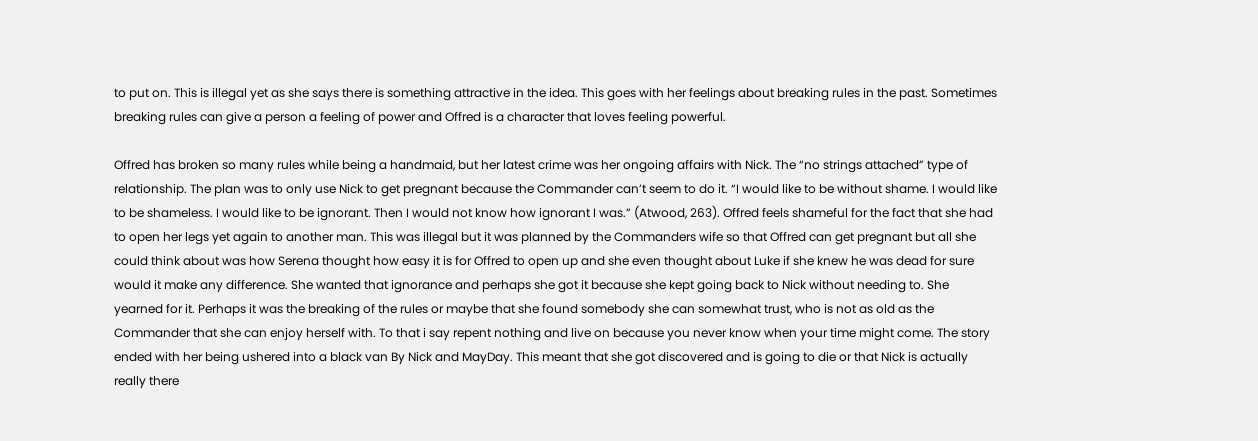to put on. This is illegal yet as she says there is something attractive in the idea. This goes with her feelings about breaking rules in the past. Sometimes breaking rules can give a person a feeling of power and Offred is a character that loves feeling powerful.

Offred has broken so many rules while being a handmaid, but her latest crime was her ongoing affairs with Nick. The “no strings attached” type of relationship. The plan was to only use Nick to get pregnant because the Commander can’t seem to do it. “I would like to be without shame. I would like to be shameless. I would like to be ignorant. Then I would not know how ignorant I was.” (Atwood, 263). Offred feels shameful for the fact that she had to open her legs yet again to another man. This was illegal but it was planned by the Commanders wife so that Offred can get pregnant but all she could think about was how Serena thought how easy it is for Offred to open up and she even thought about Luke if she knew he was dead for sure would it make any difference. She wanted that ignorance and perhaps she got it because she kept going back to Nick without needing to. She yearned for it. Perhaps it was the breaking of the rules or maybe that she found somebody she can somewhat trust, who is not as old as the Commander that she can enjoy herself with. To that i say repent nothing and live on because you never know when your time might come. The story ended with her being ushered into a black van By Nick and MayDay. This meant that she got discovered and is going to die or that Nick is actually really there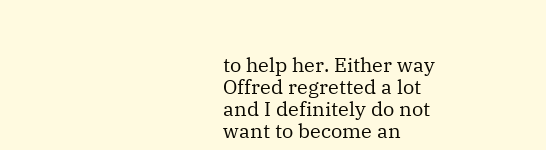to help her. Either way Offred regretted a lot and I definitely do not want to become an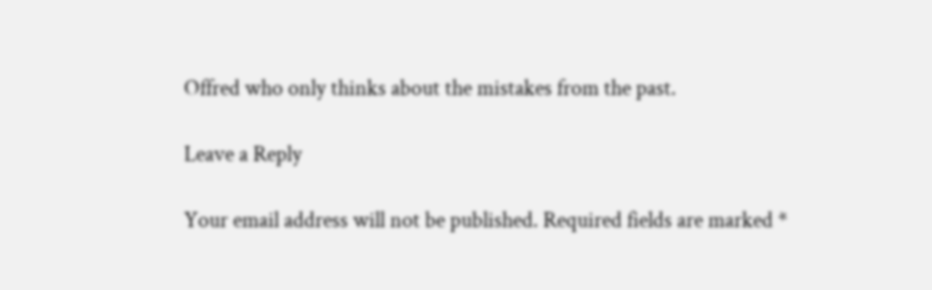Offred who only thinks about the mistakes from the past.

Leave a Reply

Your email address will not be published. Required fields are marked *